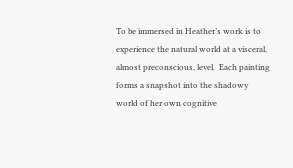To be immersed in Heather’s work is to experience the natural world at a visceral, almost preconscious, level.  Each painting forms a snapshot into the shadowy world of her own cognitive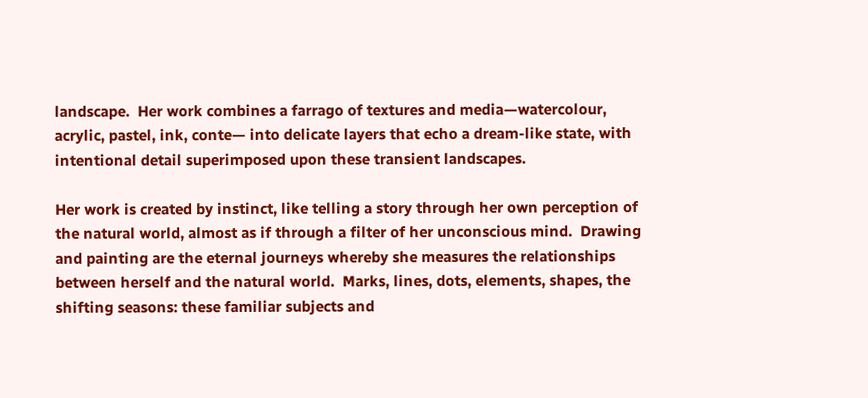landscape.  Her work combines a farrago of textures and media—watercolour, acrylic, pastel, ink, conte— into delicate layers that echo a dream-like state, with intentional detail superimposed upon these transient landscapes.

Her work is created by instinct, like telling a story through her own perception of the natural world, almost as if through a filter of her unconscious mind.  Drawing and painting are the eternal journeys whereby she measures the relationships between herself and the natural world.  Marks, lines, dots, elements, shapes, the shifting seasons: these familiar subjects and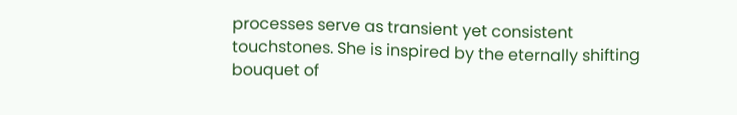processes serve as transient yet consistent touchstones. She is inspired by the eternally shifting bouquet of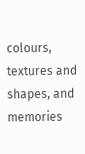colours, textures and shapes, and memories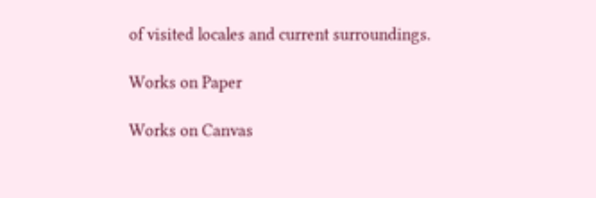of visited locales and current surroundings.

Works on Paper

Works on Canvas